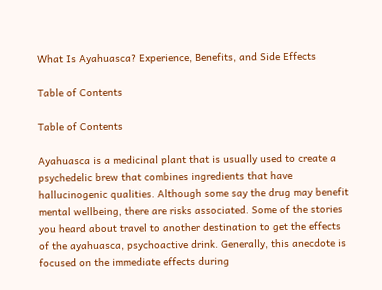What Is Ayahuasca? Experience, Benefits, and Side Effects

Table of Contents

Table of Contents

Ayahuasca is a medicinal plant that is usually used to create a psychedelic brew that combines ingredients that have hallucinogenic qualities. Although some say the drug may benefit mental wellbeing, there are risks associated. Some of the stories you heard about travel to another destination to get the effects of the ayahuasca, psychoactive drink. Generally, this anecdote is focused on the immediate effects during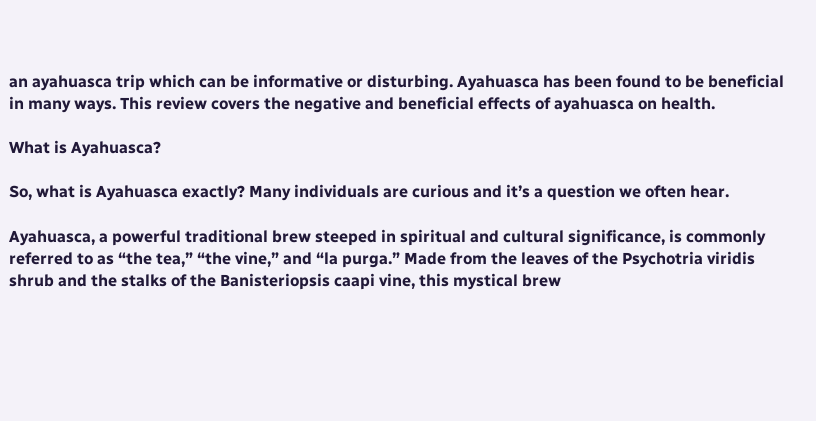an ayahuasca trip which can be informative or disturbing. Ayahuasca has been found to be beneficial in many ways. This review covers the negative and beneficial effects of ayahuasca on health.

What is Ayahuasca?

So, what is Ayahuasca exactly? Many individuals are curious and it’s a question we often hear.

Ayahuasca, a powerful traditional brew steeped in spiritual and cultural significance, is commonly referred to as “the tea,” “the vine,” and “la purga.” Made from the leaves of the Psychotria viridis shrub and the stalks of the Banisteriopsis caapi vine, this mystical brew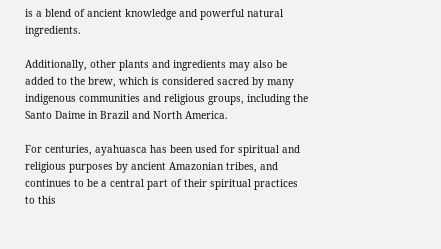is a blend of ancient knowledge and powerful natural ingredients.

Additionally, other plants and ingredients may also be added to the brew, which is considered sacred by many indigenous communities and religious groups, including the Santo Daime in Brazil and North America.

For centuries, ayahuasca has been used for spiritual and religious purposes by ancient Amazonian tribes, and continues to be a central part of their spiritual practices to this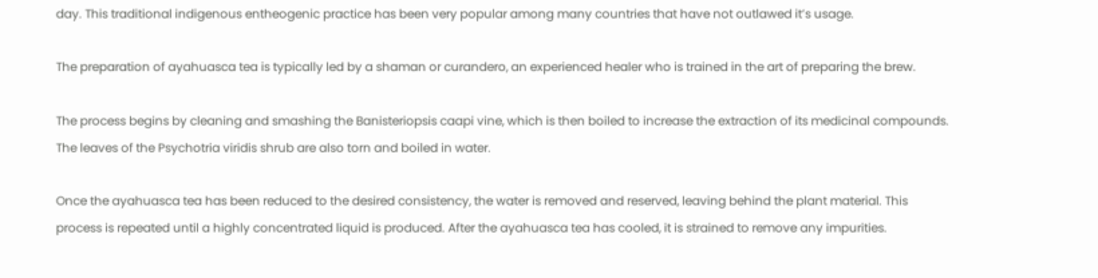day. This traditional indigenous entheogenic practice has been very popular among many countries that have not outlawed it’s usage.

The preparation of ayahuasca tea is typically led by a shaman or curandero, an experienced healer who is trained in the art of preparing the brew.

The process begins by cleaning and smashing the Banisteriopsis caapi vine, which is then boiled to increase the extraction of its medicinal compounds. The leaves of the Psychotria viridis shrub are also torn and boiled in water.

Once the ayahuasca tea has been reduced to the desired consistency, the water is removed and reserved, leaving behind the plant material. This process is repeated until a highly concentrated liquid is produced. After the ayahuasca tea has cooled, it is strained to remove any impurities.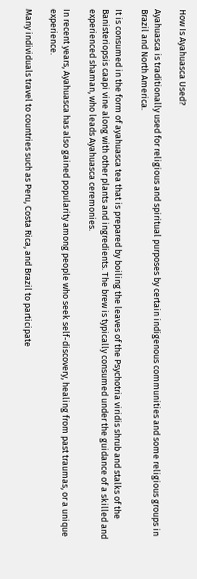How Is Ayahuasca Used?

Ayahuasca is traditionally used for religious and spiritual purposes by certain indigenous communities and some religious groups in Brazil and North America.

It is consumed in the form of ayahuasca tea that is prepared by boiling the leaves of the Psychotria viridis shrub and stalks of the Banisteriopsis caapi vine along with other plants and ingredients. The brew is typically consumed under the guidance of a skilled and experienced shaman, who leads Ayahuasca ceremonies.

In recent years, Ayahuasca has also gained popularity among people who seek self-discovery, healing from past traumas, or a unique experience.

Many individuals travel to countries such as Peru, Costa Rica, and Brazil to participate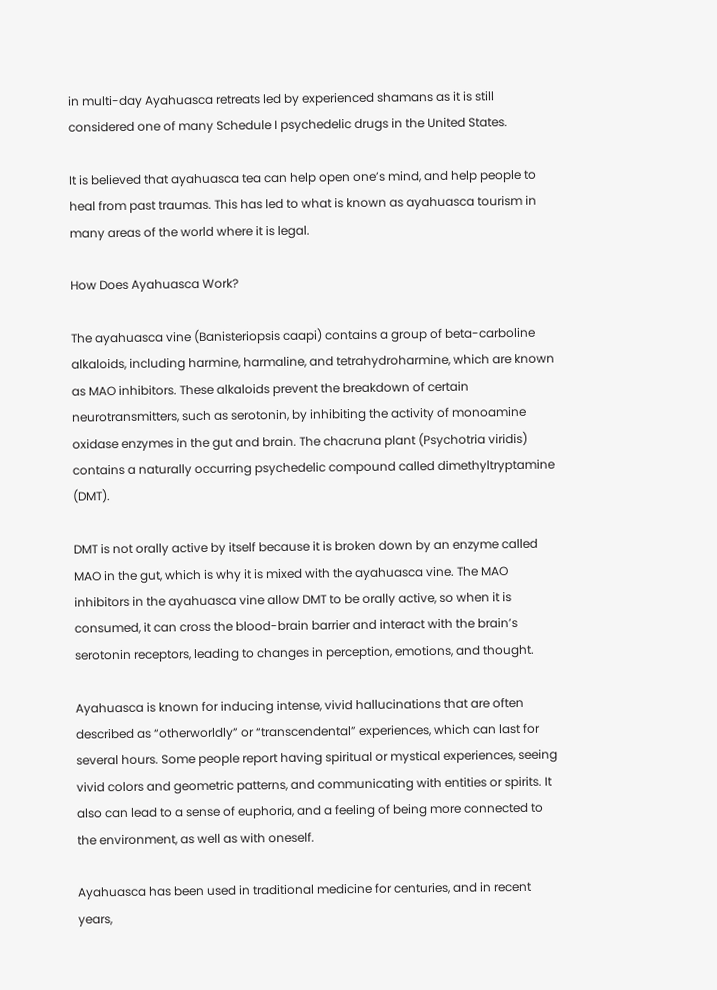in multi-day Ayahuasca retreats led by experienced shamans as it is still considered one of many Schedule I psychedelic drugs in the United States.

It is believed that ayahuasca tea can help open one’s mind, and help people to heal from past traumas. This has led to what is known as ayahuasca tourism in many areas of the world where it is legal.

How Does Ayahuasca Work?

The ayahuasca vine (Banisteriopsis caapi) contains a group of beta-carboline alkaloids, including harmine, harmaline, and tetrahydroharmine, which are known as MAO inhibitors. These alkaloids prevent the breakdown of certain neurotransmitters, such as serotonin, by inhibiting the activity of monoamine oxidase enzymes in the gut and brain. The chacruna plant (Psychotria viridis) contains a naturally occurring psychedelic compound called dimethyltryptamine (DMT).

DMT is not orally active by itself because it is broken down by an enzyme called MAO in the gut, which is why it is mixed with the ayahuasca vine. The MAO inhibitors in the ayahuasca vine allow DMT to be orally active, so when it is consumed, it can cross the blood-brain barrier and interact with the brain’s serotonin receptors, leading to changes in perception, emotions, and thought.

Ayahuasca is known for inducing intense, vivid hallucinations that are often described as “otherworldly” or “transcendental” experiences, which can last for several hours. Some people report having spiritual or mystical experiences, seeing vivid colors and geometric patterns, and communicating with entities or spirits. It also can lead to a sense of euphoria, and a feeling of being more connected to the environment, as well as with oneself.

Ayahuasca has been used in traditional medicine for centuries, and in recent years,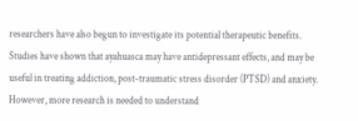researchers have also begun to investigate its potential therapeutic benefits. Studies have shown that ayahuasca may have antidepressant effects, and may be useful in treating addiction, post-traumatic stress disorder (PTSD) and anxiety. However, more research is needed to understand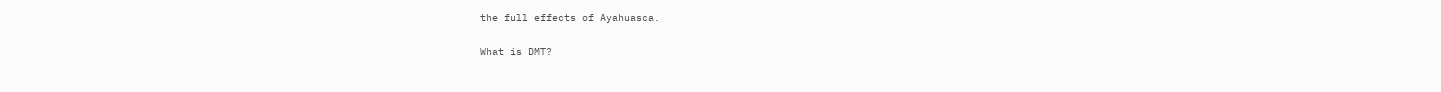the full effects of Ayahuasca.

What is DMT?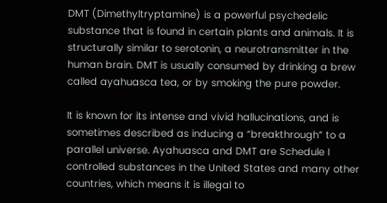DMT (Dimethyltryptamine) is a powerful psychedelic substance that is found in certain plants and animals. It is structurally similar to serotonin, a neurotransmitter in the human brain. DMT is usually consumed by drinking a brew called ayahuasca tea, or by smoking the pure powder.

It is known for its intense and vivid hallucinations, and is sometimes described as inducing a “breakthrough” to a parallel universe. Ayahuasca and DMT are Schedule I controlled substances in the United States and many other countries, which means it is illegal to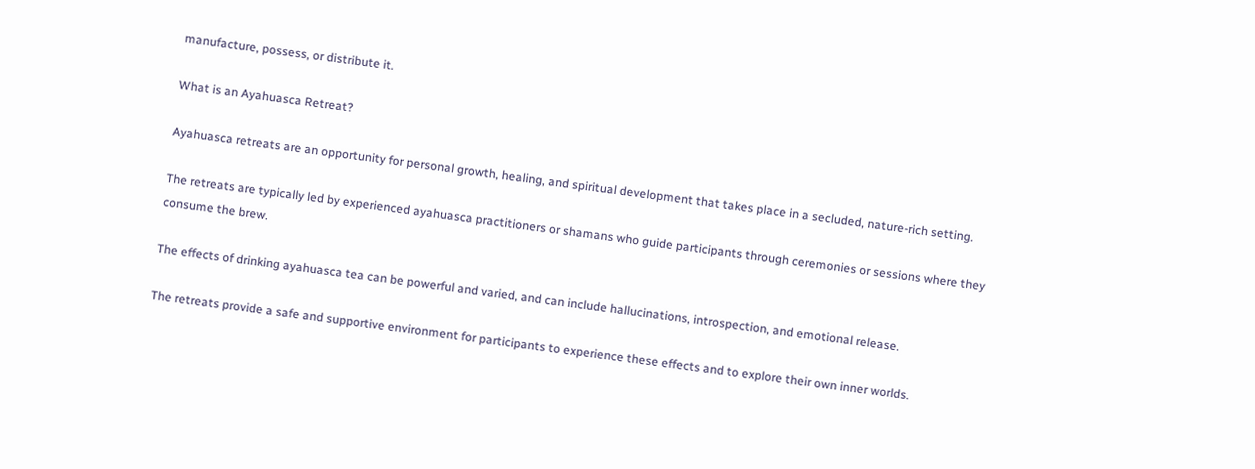manufacture, possess, or distribute it.

What is an Ayahuasca Retreat?

Ayahuasca retreats are an opportunity for personal growth, healing, and spiritual development that takes place in a secluded, nature-rich setting.

The retreats are typically led by experienced ayahuasca practitioners or shamans who guide participants through ceremonies or sessions where they consume the brew.

The effects of drinking ayahuasca tea can be powerful and varied, and can include hallucinations, introspection, and emotional release.

The retreats provide a safe and supportive environment for participants to experience these effects and to explore their own inner worlds.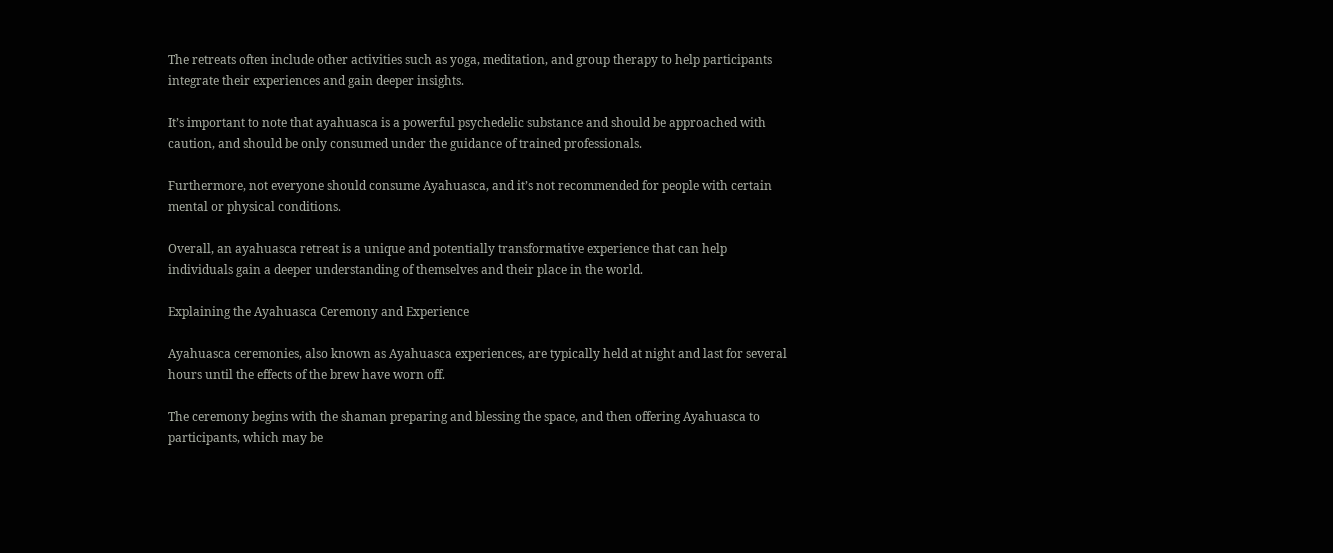The retreats often include other activities such as yoga, meditation, and group therapy to help participants integrate their experiences and gain deeper insights.

It’s important to note that ayahuasca is a powerful psychedelic substance and should be approached with caution, and should be only consumed under the guidance of trained professionals.

Furthermore, not everyone should consume Ayahuasca, and it’s not recommended for people with certain mental or physical conditions.

Overall, an ayahuasca retreat is a unique and potentially transformative experience that can help individuals gain a deeper understanding of themselves and their place in the world.

Explaining the Ayahuasca Ceremony and Experience

Ayahuasca ceremonies, also known as Ayahuasca experiences, are typically held at night and last for several hours until the effects of the brew have worn off.

The ceremony begins with the shaman preparing and blessing the space, and then offering Ayahuasca to participants, which may be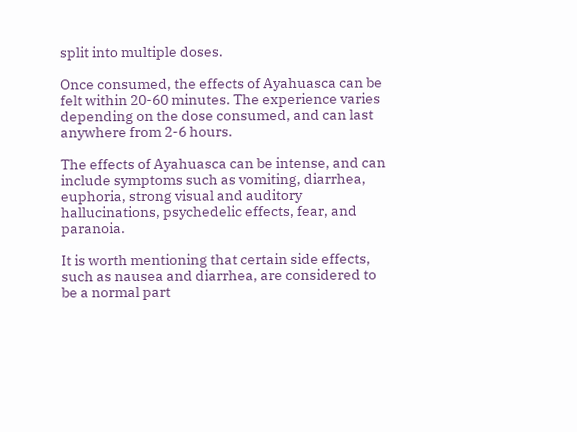split into multiple doses.

Once consumed, the effects of Ayahuasca can be felt within 20-60 minutes. The experience varies depending on the dose consumed, and can last anywhere from 2-6 hours.

The effects of Ayahuasca can be intense, and can include symptoms such as vomiting, diarrhea, euphoria, strong visual and auditory hallucinations, psychedelic effects, fear, and paranoia.

It is worth mentioning that certain side effects, such as nausea and diarrhea, are considered to be a normal part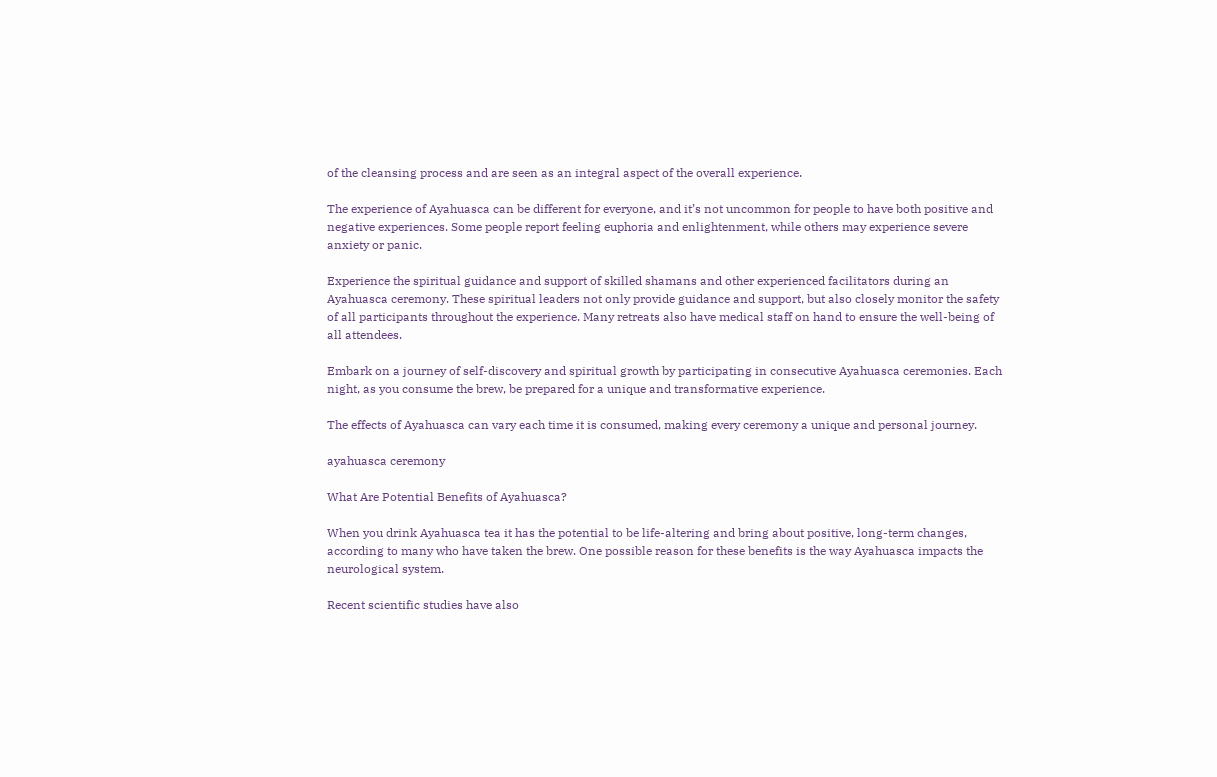of the cleansing process and are seen as an integral aspect of the overall experience.

The experience of Ayahuasca can be different for everyone, and it’s not uncommon for people to have both positive and negative experiences. Some people report feeling euphoria and enlightenment, while others may experience severe anxiety or panic.

Experience the spiritual guidance and support of skilled shamans and other experienced facilitators during an Ayahuasca ceremony. These spiritual leaders not only provide guidance and support, but also closely monitor the safety of all participants throughout the experience. Many retreats also have medical staff on hand to ensure the well-being of all attendees.

Embark on a journey of self-discovery and spiritual growth by participating in consecutive Ayahuasca ceremonies. Each night, as you consume the brew, be prepared for a unique and transformative experience.

The effects of Ayahuasca can vary each time it is consumed, making every ceremony a unique and personal journey.

ayahuasca ceremony

What Are Potential Benefits of Ayahuasca?

When you drink Ayahuasca tea it has the potential to be life-altering and bring about positive, long-term changes, according to many who have taken the brew. One possible reason for these benefits is the way Ayahuasca impacts the neurological system.

Recent scientific studies have also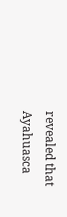revealed that Ayahuasca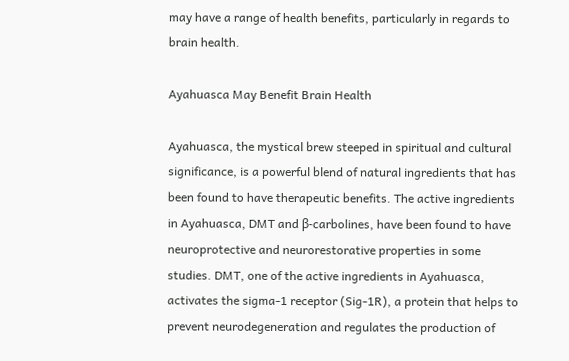may have a range of health benefits, particularly in regards to brain health.

Ayahuasca May Benefit Brain Health

Ayahuasca, the mystical brew steeped in spiritual and cultural significance, is a powerful blend of natural ingredients that has been found to have therapeutic benefits. The active ingredients in Ayahuasca, DMT and β-carbolines, have been found to have neuroprotective and neurorestorative properties in some studies. DMT, one of the active ingredients in Ayahuasca, activates the sigma-1 receptor (Sig-1R), a protein that helps to prevent neurodegeneration and regulates the production of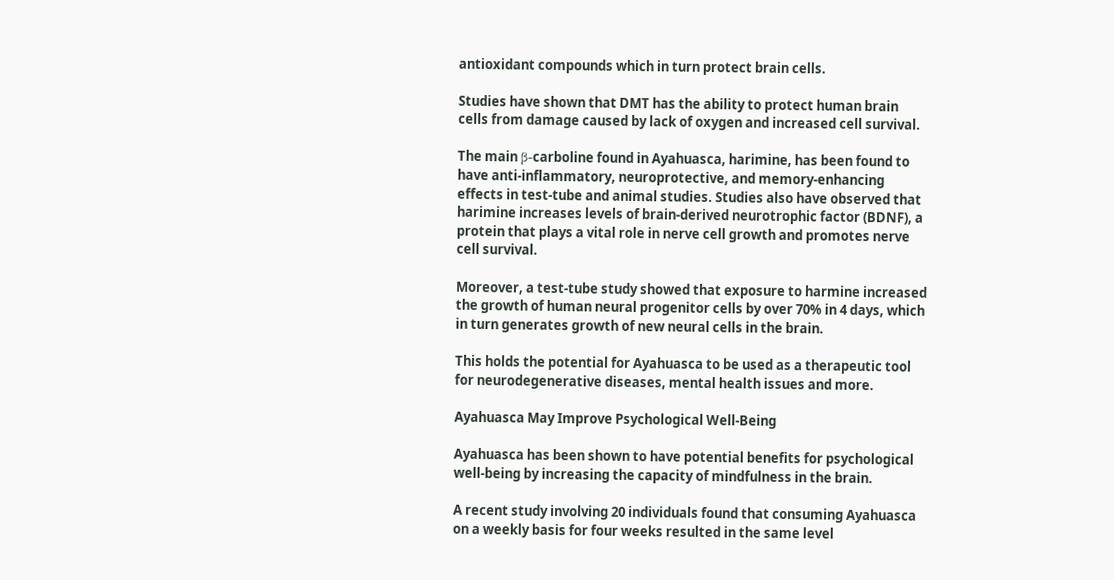antioxidant compounds which in turn protect brain cells.

Studies have shown that DMT has the ability to protect human brain cells from damage caused by lack of oxygen and increased cell survival.

The main β-carboline found in Ayahuasca, harimine, has been found to have anti-inflammatory, neuroprotective, and memory-enhancing effects in test-tube and animal studies. Studies also have observed that harimine increases levels of brain-derived neurotrophic factor (BDNF), a protein that plays a vital role in nerve cell growth and promotes nerve cell survival.

Moreover, a test-tube study showed that exposure to harmine increased the growth of human neural progenitor cells by over 70% in 4 days, which in turn generates growth of new neural cells in the brain.

This holds the potential for Ayahuasca to be used as a therapeutic tool for neurodegenerative diseases, mental health issues and more.

Ayahuasca May Improve Psychological Well-Being

Ayahuasca has been shown to have potential benefits for psychological well-being by increasing the capacity of mindfulness in the brain.

A recent study involving 20 individuals found that consuming Ayahuasca on a weekly basis for four weeks resulted in the same level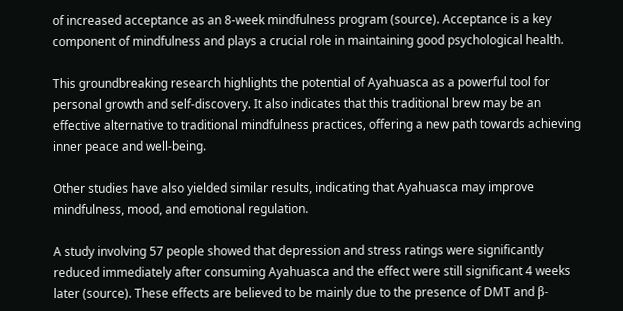of increased acceptance as an 8-week mindfulness program (source). Acceptance is a key component of mindfulness and plays a crucial role in maintaining good psychological health.

This groundbreaking research highlights the potential of Ayahuasca as a powerful tool for personal growth and self-discovery. It also indicates that this traditional brew may be an effective alternative to traditional mindfulness practices, offering a new path towards achieving inner peace and well-being.

Other studies have also yielded similar results, indicating that Ayahuasca may improve mindfulness, mood, and emotional regulation.

A study involving 57 people showed that depression and stress ratings were significantly reduced immediately after consuming Ayahuasca and the effect were still significant 4 weeks later (source). These effects are believed to be mainly due to the presence of DMT and β-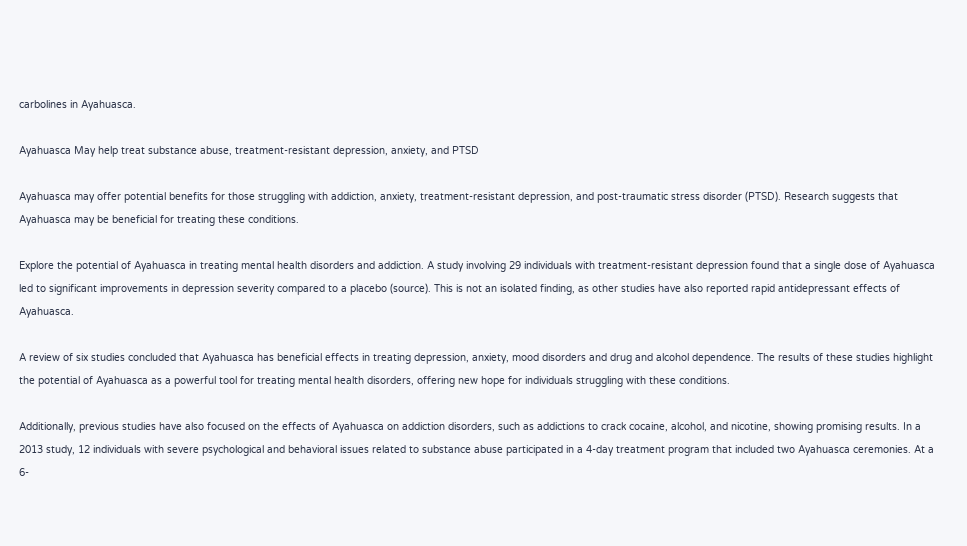carbolines in Ayahuasca.

Ayahuasca May help treat substance abuse, treatment-resistant depression, anxiety, and PTSD

Ayahuasca may offer potential benefits for those struggling with addiction, anxiety, treatment-resistant depression, and post-traumatic stress disorder (PTSD). Research suggests that Ayahuasca may be beneficial for treating these conditions.

Explore the potential of Ayahuasca in treating mental health disorders and addiction. A study involving 29 individuals with treatment-resistant depression found that a single dose of Ayahuasca led to significant improvements in depression severity compared to a placebo (source). This is not an isolated finding, as other studies have also reported rapid antidepressant effects of Ayahuasca.

A review of six studies concluded that Ayahuasca has beneficial effects in treating depression, anxiety, mood disorders and drug and alcohol dependence. The results of these studies highlight the potential of Ayahuasca as a powerful tool for treating mental health disorders, offering new hope for individuals struggling with these conditions.

Additionally, previous studies have also focused on the effects of Ayahuasca on addiction disorders, such as addictions to crack cocaine, alcohol, and nicotine, showing promising results. In a 2013 study, 12 individuals with severe psychological and behavioral issues related to substance abuse participated in a 4-day treatment program that included two Ayahuasca ceremonies. At a 6-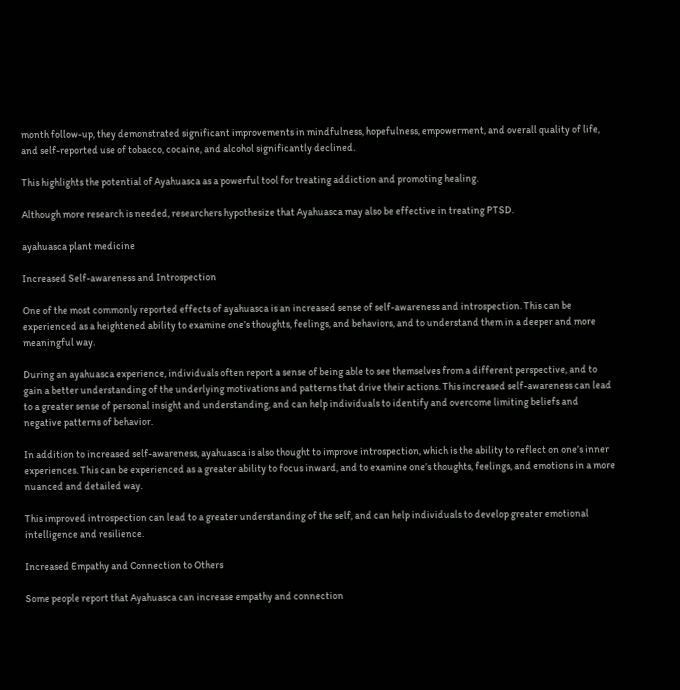month follow-up, they demonstrated significant improvements in mindfulness, hopefulness, empowerment, and overall quality of life, and self-reported use of tobacco, cocaine, and alcohol significantly declined.

This highlights the potential of Ayahuasca as a powerful tool for treating addiction and promoting healing.

Although more research is needed, researchers hypothesize that Ayahuasca may also be effective in treating PTSD.

ayahuasca plant medicine

Increased Self-awareness and Introspection

One of the most commonly reported effects of ayahuasca is an increased sense of self-awareness and introspection. This can be experienced as a heightened ability to examine one’s thoughts, feelings, and behaviors, and to understand them in a deeper and more meaningful way.

During an ayahuasca experience, individuals often report a sense of being able to see themselves from a different perspective, and to gain a better understanding of the underlying motivations and patterns that drive their actions. This increased self-awareness can lead to a greater sense of personal insight and understanding, and can help individuals to identify and overcome limiting beliefs and negative patterns of behavior.

In addition to increased self-awareness, ayahuasca is also thought to improve introspection, which is the ability to reflect on one’s inner experiences. This can be experienced as a greater ability to focus inward, and to examine one’s thoughts, feelings, and emotions in a more nuanced and detailed way.

This improved introspection can lead to a greater understanding of the self, and can help individuals to develop greater emotional intelligence and resilience.

Increased Empathy and Connection to Others

Some people report that Ayahuasca can increase empathy and connection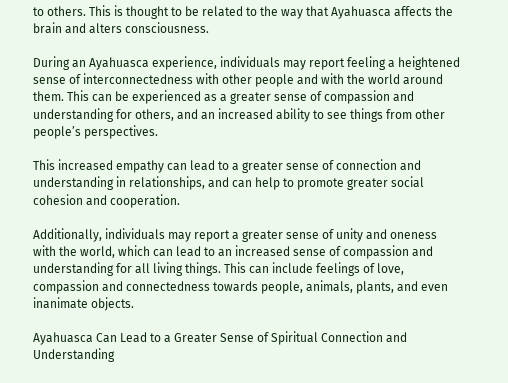to others. This is thought to be related to the way that Ayahuasca affects the brain and alters consciousness.

During an Ayahuasca experience, individuals may report feeling a heightened sense of interconnectedness with other people and with the world around them. This can be experienced as a greater sense of compassion and understanding for others, and an increased ability to see things from other people’s perspectives.

This increased empathy can lead to a greater sense of connection and understanding in relationships, and can help to promote greater social cohesion and cooperation.

Additionally, individuals may report a greater sense of unity and oneness with the world, which can lead to an increased sense of compassion and understanding for all living things. This can include feelings of love, compassion and connectedness towards people, animals, plants, and even inanimate objects.

Ayahuasca Can Lead to a Greater Sense of Spiritual Connection and Understanding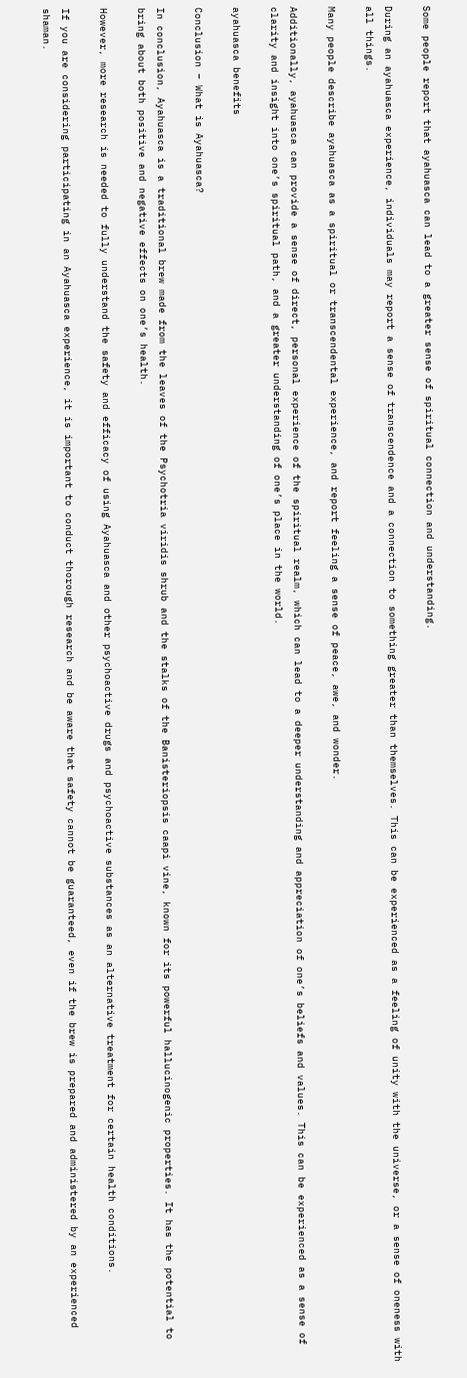Some people report that ayahuasca can lead to a greater sense of spiritual connection and understanding.

During an ayahuasca experience, individuals may report a sense of transcendence and a connection to something greater than themselves. This can be experienced as a feeling of unity with the universe, or a sense of oneness with all things.

Many people describe ayahuasca as a spiritual or transcendental experience, and report feeling a sense of peace, awe, and wonder.

Additionally, ayahuasca can provide a sense of direct, personal experience of the spiritual realm, which can lead to a deeper understanding and appreciation of one’s beliefs and values. This can be experienced as a sense of clarity and insight into one’s spiritual path, and a greater understanding of one’s place in the world.

ayahuasca benefits

Conclusion – What is Ayahuasca?

In conclusion, Ayahuasca is a traditional brew made from the leaves of the Psychotria viridis shrub and the stalks of the Banisteriopsis caapi vine, known for its powerful hallucinogenic properties. It has the potential to bring about both positive and negative effects on one’s health.

However, more research is needed to fully understand the safety and efficacy of using Ayahuasca and other psychoactive drugs and psychoactive substances as an alternative treatment for certain health conditions.

If you are considering participating in an Ayahuasca experience, it is important to conduct thorough research and be aware that safety cannot be guaranteed, even if the brew is prepared and administered by an experienced shaman.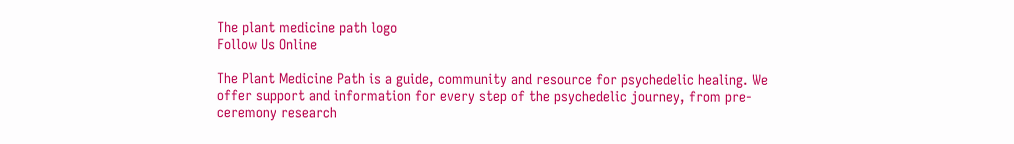The plant medicine path logo
Follow Us Online

The Plant Medicine Path is a guide, community and resource for psychedelic healing. We offer support and information for every step of the psychedelic journey, from pre-ceremony research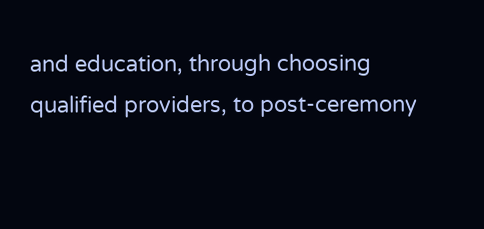and education, through choosing qualified providers, to post-ceremony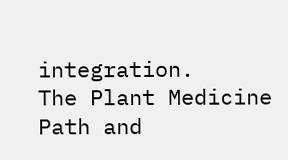integration.
The Plant Medicine Path and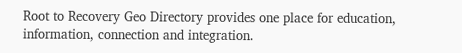Root to Recovery Geo Directory provides one place for education, information, connection and integration.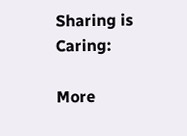Sharing is Caring:

More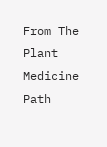From The Plant Medicine Path